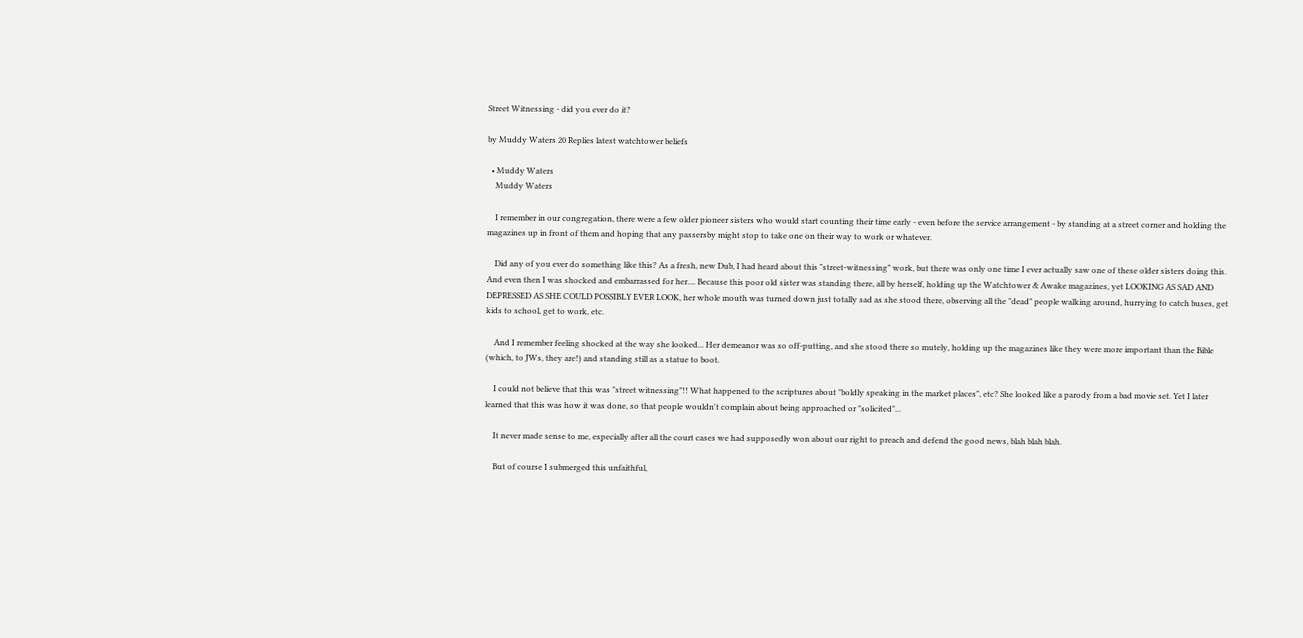Street Witnessing - did you ever do it?

by Muddy Waters 20 Replies latest watchtower beliefs

  • Muddy Waters
    Muddy Waters

    I remember in our congregation, there were a few older pioneer sisters who would start counting their time early - even before the service arrangement - by standing at a street corner and holding the magazines up in front of them and hoping that any passersby might stop to take one on their way to work or whatever.

    Did any of you ever do something like this? As a fresh, new Dub, I had heard about this "street-witnessing" work, but there was only one time I ever actually saw one of these older sisters doing this. And even then I was shocked and embarrassed for her.... Because this poor old sister was standing there, all by herself, holding up the Watchtower & Awake magazines, yet LOOKING AS SAD AND DEPRESSED AS SHE COULD POSSIBLY EVER LOOK, her whole mouth was turned down just totally sad as she stood there, observing all the "dead" people walking around, hurrying to catch buses, get kids to school, get to work, etc.

    And I remember feeling shocked at the way she looked... Her demeanor was so off-putting, and she stood there so mutely, holding up the magazines like they were more important than the Bible (which, to JWs, they are!) and standing still as a statue to boot.

    I could not believe that this was "street witnessing"!! What happened to the scriptures about "boldly speaking in the market places", etc? She looked like a parody from a bad movie set. Yet I later learned that this was how it was done, so that people wouldn't complain about being approached or "solicited"...

    It never made sense to me, especially after all the court cases we had supposedly won about our right to preach and defend the good news, blah blah blah.

    But of course I submerged this unfaithful,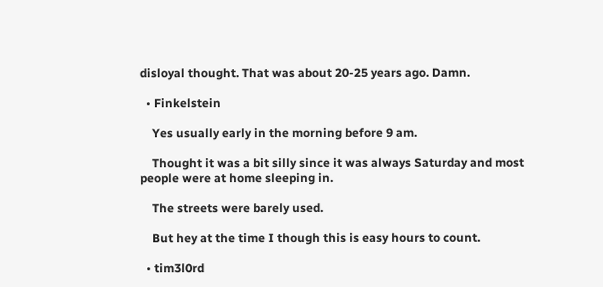disloyal thought. That was about 20-25 years ago. Damn.

  • Finkelstein

    Yes usually early in the morning before 9 am.

    Thought it was a bit silly since it was always Saturday and most people were at home sleeping in.

    The streets were barely used.

    But hey at the time I though this is easy hours to count.

  • tim3l0rd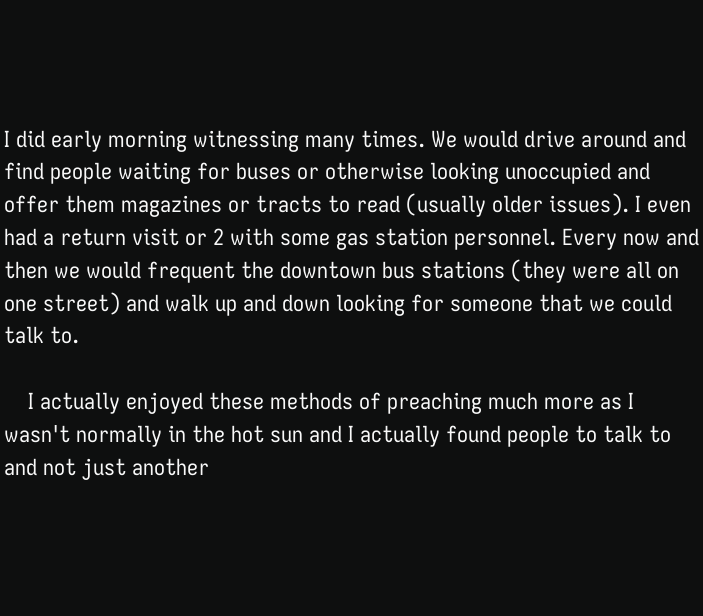I did early morning witnessing many times. We would drive around and find people waiting for buses or otherwise looking unoccupied and offer them magazines or tracts to read (usually older issues). I even had a return visit or 2 with some gas station personnel. Every now and then we would frequent the downtown bus stations (they were all on one street) and walk up and down looking for someone that we could talk to.

    I actually enjoyed these methods of preaching much more as I wasn't normally in the hot sun and I actually found people to talk to and not just another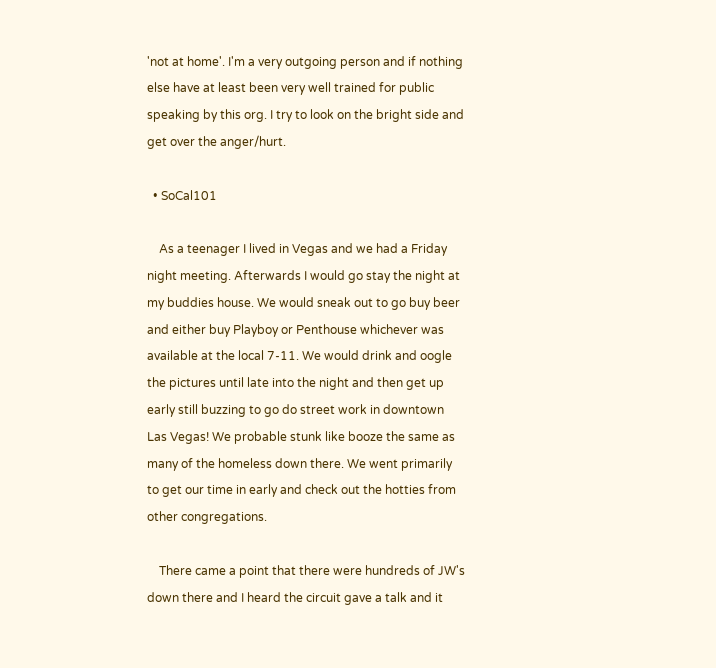'not at home'. I'm a very outgoing person and if nothing else have at least been very well trained for public speaking by this org. I try to look on the bright side and get over the anger/hurt.

  • SoCal101

    As a teenager I lived in Vegas and we had a Friday night meeting. Afterwards I would go stay the night at my buddies house. We would sneak out to go buy beer and either buy Playboy or Penthouse whichever was available at the local 7-11. We would drink and oogle the pictures until late into the night and then get up early still buzzing to go do street work in downtown Las Vegas! We probable stunk like booze the same as many of the homeless down there. We went primarily to get our time in early and check out the hotties from other congregations.

    There came a point that there were hundreds of JW's down there and I heard the circuit gave a talk and it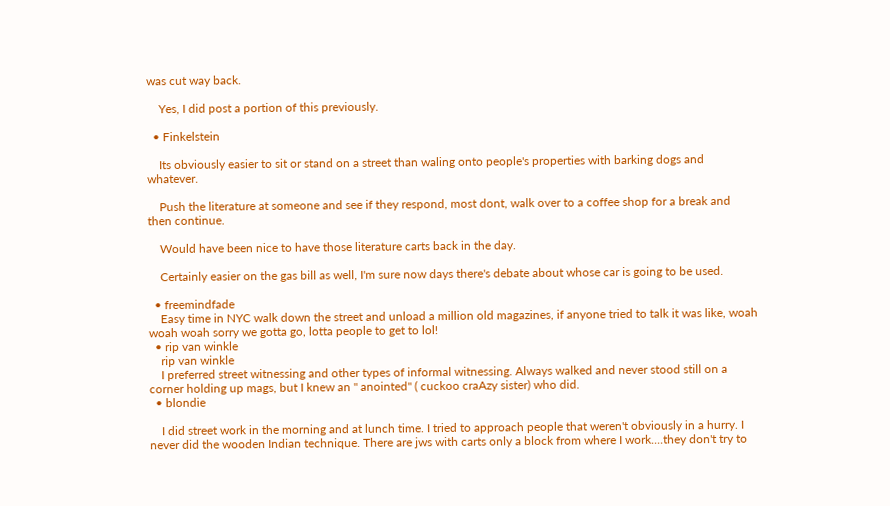was cut way back.

    Yes, I did post a portion of this previously.

  • Finkelstein

    Its obviously easier to sit or stand on a street than waling onto people's properties with barking dogs and whatever.

    Push the literature at someone and see if they respond, most dont, walk over to a coffee shop for a break and then continue.

    Would have been nice to have those literature carts back in the day.

    Certainly easier on the gas bill as well, I'm sure now days there's debate about whose car is going to be used.

  • freemindfade
    Easy time in NYC walk down the street and unload a million old magazines, if anyone tried to talk it was like, woah woah woah sorry we gotta go, lotta people to get to lol!
  • rip van winkle
    rip van winkle
    I preferred street witnessing and other types of informal witnessing. Always walked and never stood still on a corner holding up mags, but I knew an " anointed" ( cuckoo craAzy sister) who did.
  • blondie

    I did street work in the morning and at lunch time. I tried to approach people that weren't obviously in a hurry. I never did the wooden Indian technique. There are jws with carts only a block from where I work....they don't try to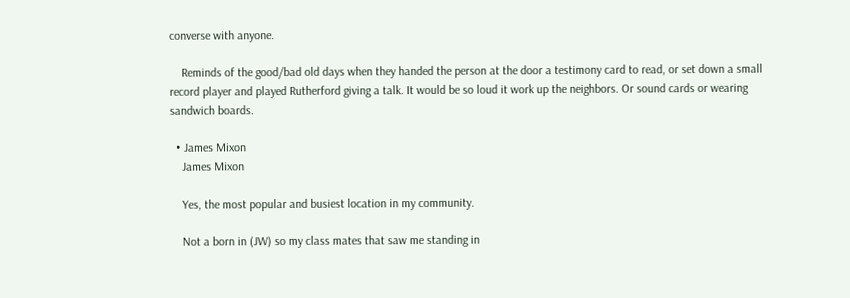converse with anyone.

    Reminds of the good/bad old days when they handed the person at the door a testimony card to read, or set down a small record player and played Rutherford giving a talk. It would be so loud it work up the neighbors. Or sound cards or wearing sandwich boards.

  • James Mixon
    James Mixon

    Yes, the most popular and busiest location in my community.

    Not a born in (JW) so my class mates that saw me standing in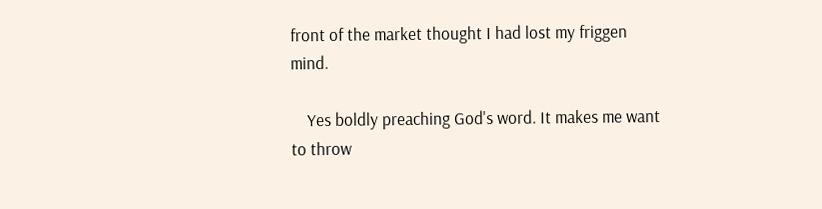front of the market thought I had lost my friggen mind.

    Yes boldly preaching God's word. It makes me want to throw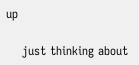up

    just thinking about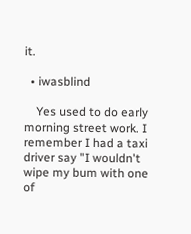it.

  • iwasblind

    Yes used to do early morning street work. I remember I had a taxi driver say "I wouldn't wipe my bum with one of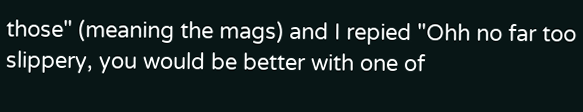those" (meaning the mags) and I repied "Ohh no far too slippery, you would be better with one of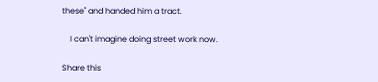these" and handed him a tract.

    I can't imagine doing street work now.

Share this